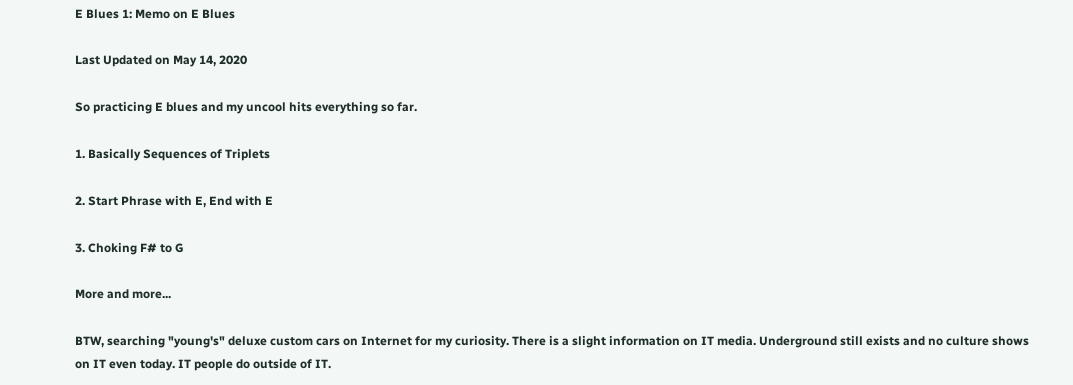E Blues 1: Memo on E Blues

Last Updated on May 14, 2020

So practicing E blues and my uncool hits everything so far.

1. Basically Sequences of Triplets

2. Start Phrase with E, End with E

3. Choking F# to G

More and more...

BTW, searching "young's" deluxe custom cars on Internet for my curiosity. There is a slight information on IT media. Underground still exists and no culture shows on IT even today. IT people do outside of IT.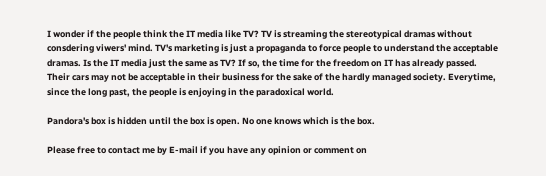I wonder if the people think the IT media like TV? TV is streaming the stereotypical dramas without consdering viwers' mind. TV's marketing is just a propaganda to force people to understand the acceptable dramas. Is the IT media just the same as TV? If so, the time for the freedom on IT has already passed. Their cars may not be acceptable in their business for the sake of the hardly managed society. Everytime, since the long past, the people is enjoying in the paradoxical world.

Pandora's box is hidden until the box is open. No one knows which is the box.

Please free to contact me by E-mail if you have any opinion or comment on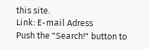this site.
Link: E-mail Adress
Push the "Search!" button to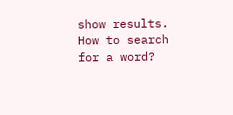show results. How to search for a word?